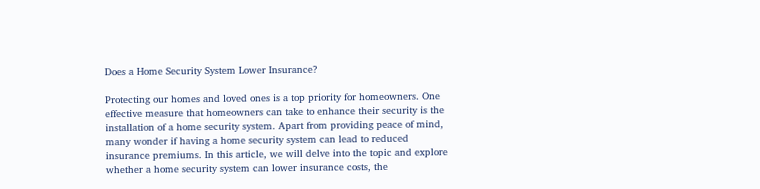Does a Home Security System Lower Insurance?

Protecting our homes and loved ones is a top priority for homeowners. One effective measure that homeowners can take to enhance their security is the installation of a home security system. Apart from providing peace of mind, many wonder if having a home security system can lead to reduced insurance premiums. In this article, we will delve into the topic and explore whether a home security system can lower insurance costs, the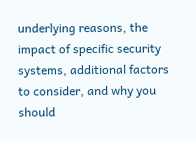underlying reasons, the impact of specific security systems, additional factors to consider, and why you should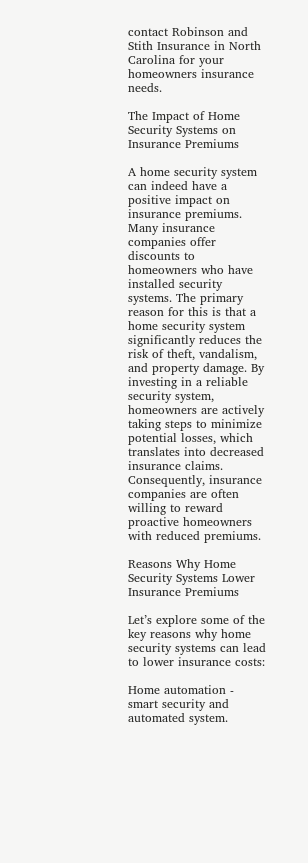contact Robinson and Stith Insurance in North Carolina for your homeowners insurance needs.

The Impact of Home Security Systems on Insurance Premiums

A home security system can indeed have a positive impact on insurance premiums. Many insurance companies offer discounts to homeowners who have installed security systems. The primary reason for this is that a home security system significantly reduces the risk of theft, vandalism, and property damage. By investing in a reliable security system, homeowners are actively taking steps to minimize potential losses, which translates into decreased insurance claims. Consequently, insurance companies are often willing to reward proactive homeowners with reduced premiums.

Reasons Why Home Security Systems Lower Insurance Premiums

Let’s explore some of the key reasons why home security systems can lead to lower insurance costs:

Home automation - smart security and automated system.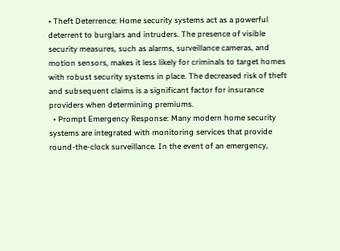• Theft Deterrence: Home security systems act as a powerful deterrent to burglars and intruders. The presence of visible security measures, such as alarms, surveillance cameras, and motion sensors, makes it less likely for criminals to target homes with robust security systems in place. The decreased risk of theft and subsequent claims is a significant factor for insurance providers when determining premiums.
  • Prompt Emergency Response: Many modern home security systems are integrated with monitoring services that provide round-the-clock surveillance. In the event of an emergency,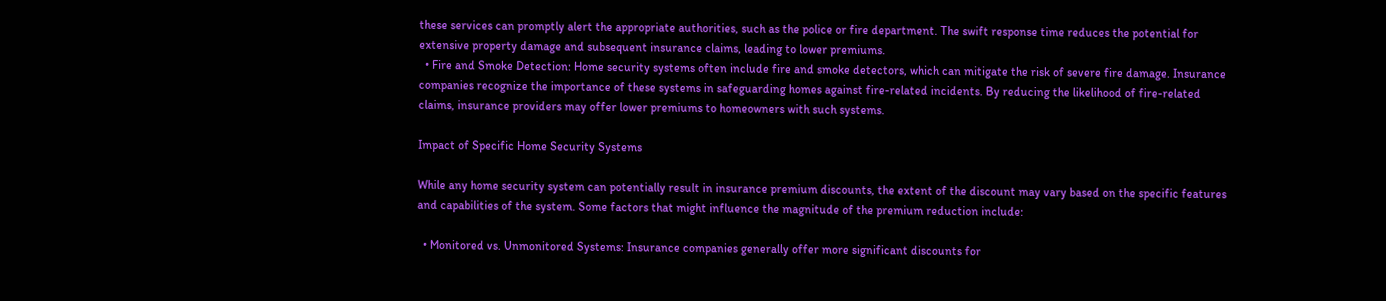these services can promptly alert the appropriate authorities, such as the police or fire department. The swift response time reduces the potential for extensive property damage and subsequent insurance claims, leading to lower premiums.
  • Fire and Smoke Detection: Home security systems often include fire and smoke detectors, which can mitigate the risk of severe fire damage. Insurance companies recognize the importance of these systems in safeguarding homes against fire-related incidents. By reducing the likelihood of fire-related claims, insurance providers may offer lower premiums to homeowners with such systems.

Impact of Specific Home Security Systems

While any home security system can potentially result in insurance premium discounts, the extent of the discount may vary based on the specific features and capabilities of the system. Some factors that might influence the magnitude of the premium reduction include:

  • Monitored vs. Unmonitored Systems: Insurance companies generally offer more significant discounts for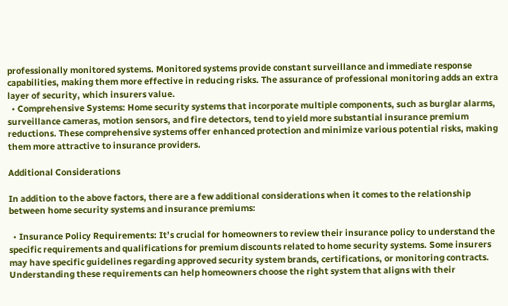professionally monitored systems. Monitored systems provide constant surveillance and immediate response capabilities, making them more effective in reducing risks. The assurance of professional monitoring adds an extra layer of security, which insurers value.
  • Comprehensive Systems: Home security systems that incorporate multiple components, such as burglar alarms, surveillance cameras, motion sensors, and fire detectors, tend to yield more substantial insurance premium reductions. These comprehensive systems offer enhanced protection and minimize various potential risks, making them more attractive to insurance providers.

Additional Considerations

In addition to the above factors, there are a few additional considerations when it comes to the relationship between home security systems and insurance premiums:

  • Insurance Policy Requirements: It’s crucial for homeowners to review their insurance policy to understand the specific requirements and qualifications for premium discounts related to home security systems. Some insurers may have specific guidelines regarding approved security system brands, certifications, or monitoring contracts. Understanding these requirements can help homeowners choose the right system that aligns with their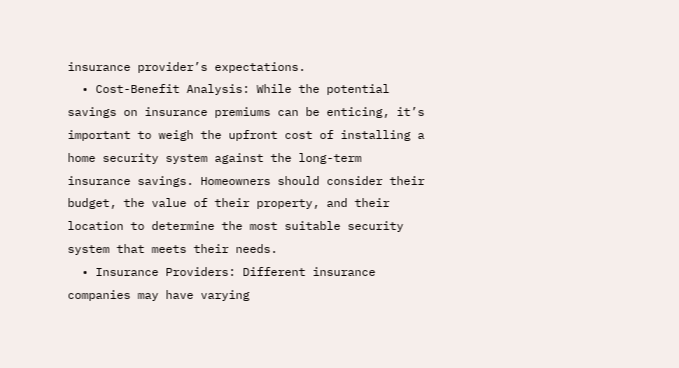insurance provider’s expectations.
  • Cost-Benefit Analysis: While the potential savings on insurance premiums can be enticing, it’s important to weigh the upfront cost of installing a home security system against the long-term insurance savings. Homeowners should consider their budget, the value of their property, and their location to determine the most suitable security system that meets their needs.
  • Insurance Providers: Different insurance companies may have varying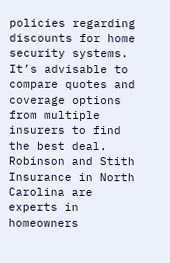policies regarding discounts for home security systems. It’s advisable to compare quotes and coverage options from multiple insurers to find the best deal. Robinson and Stith Insurance in North Carolina are experts in homeowners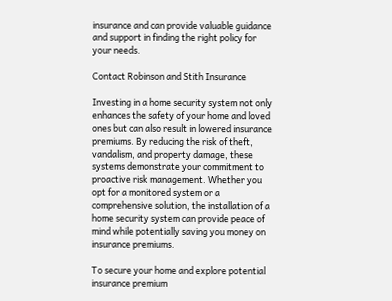insurance and can provide valuable guidance and support in finding the right policy for your needs.

Contact Robinson and Stith Insurance

Investing in a home security system not only enhances the safety of your home and loved ones but can also result in lowered insurance premiums. By reducing the risk of theft, vandalism, and property damage, these systems demonstrate your commitment to proactive risk management. Whether you opt for a monitored system or a comprehensive solution, the installation of a home security system can provide peace of mind while potentially saving you money on insurance premiums.

To secure your home and explore potential insurance premium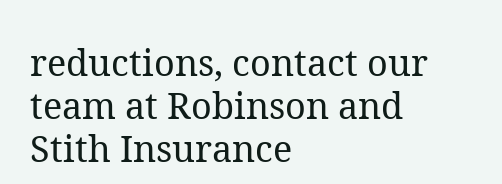reductions, contact our team at Robinson and Stith Insurance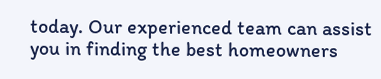today. Our experienced team can assist you in finding the best homeowners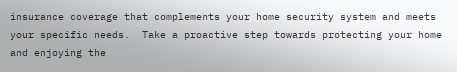insurance coverage that complements your home security system and meets your specific needs.  Take a proactive step towards protecting your home and enjoying the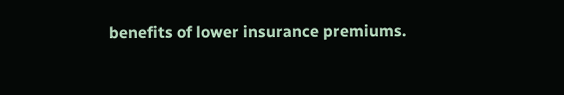benefits of lower insurance premiums.